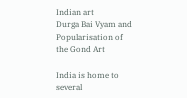Indian art
Durga Bai Vyam and Popularisation of the Gond Art

India is home to several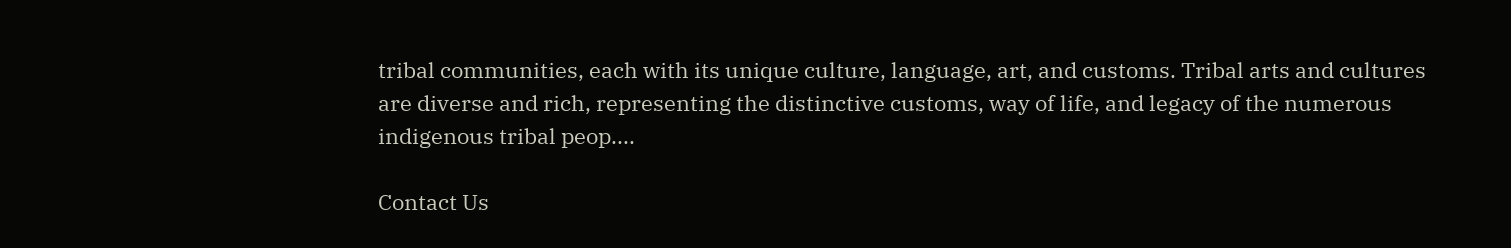tribal communities, each with its unique culture, language, art, and customs. Tribal arts and cultures are diverse and rich, representing the distinctive customs, way of life, and legacy of the numerous indigenous tribal peop....

Contact Us